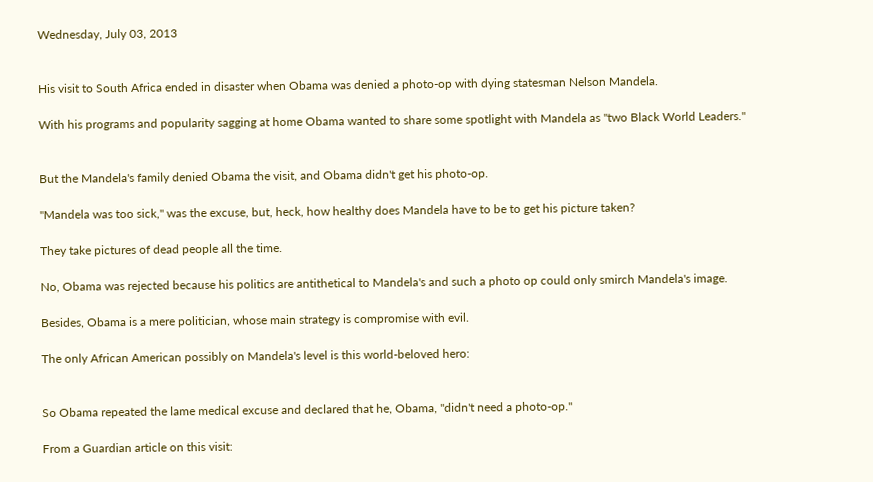Wednesday, July 03, 2013


His visit to South Africa ended in disaster when Obama was denied a photo-op with dying statesman Nelson Mandela.

With his programs and popularity sagging at home Obama wanted to share some spotlight with Mandela as "two Black World Leaders."


But the Mandela's family denied Obama the visit, and Obama didn't get his photo-op.

"Mandela was too sick," was the excuse, but, heck, how healthy does Mandela have to be to get his picture taken?

They take pictures of dead people all the time.

No, Obama was rejected because his politics are antithetical to Mandela's and such a photo op could only smirch Mandela's image.

Besides, Obama is a mere politician, whose main strategy is compromise with evil.

The only African American possibly on Mandela's level is this world-beloved hero:


So Obama repeated the lame medical excuse and declared that he, Obama, "didn't need a photo-op."

From a Guardian article on this visit: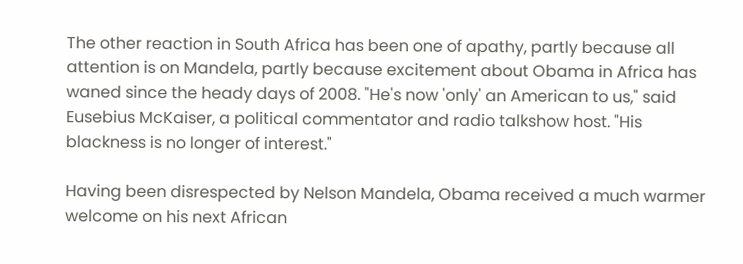The other reaction in South Africa has been one of apathy, partly because all attention is on Mandela, partly because excitement about Obama in Africa has waned since the heady days of 2008. "He's now 'only' an American to us," said Eusebius McKaiser, a political commentator and radio talkshow host. "His blackness is no longer of interest."

Having been disrespected by Nelson Mandela, Obama received a much warmer welcome on his next African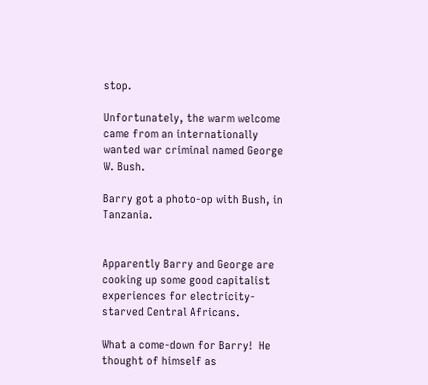stop.

Unfortunately, the warm welcome came from an internationally wanted war criminal named George W. Bush.

Barry got a photo-op with Bush, in Tanzania.


Apparently Barry and George are cooking up some good capitalist experiences for electricity-starved Central Africans.

What a come-down for Barry!  He thought of himself as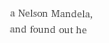a Nelson Mandela, and found out he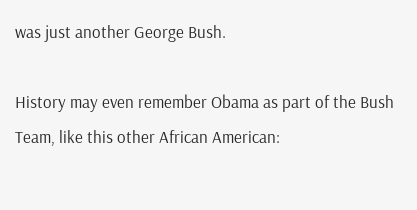was just another George Bush.

History may even remember Obama as part of the Bush Team, like this other African American: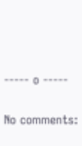----- o -----

No comments: